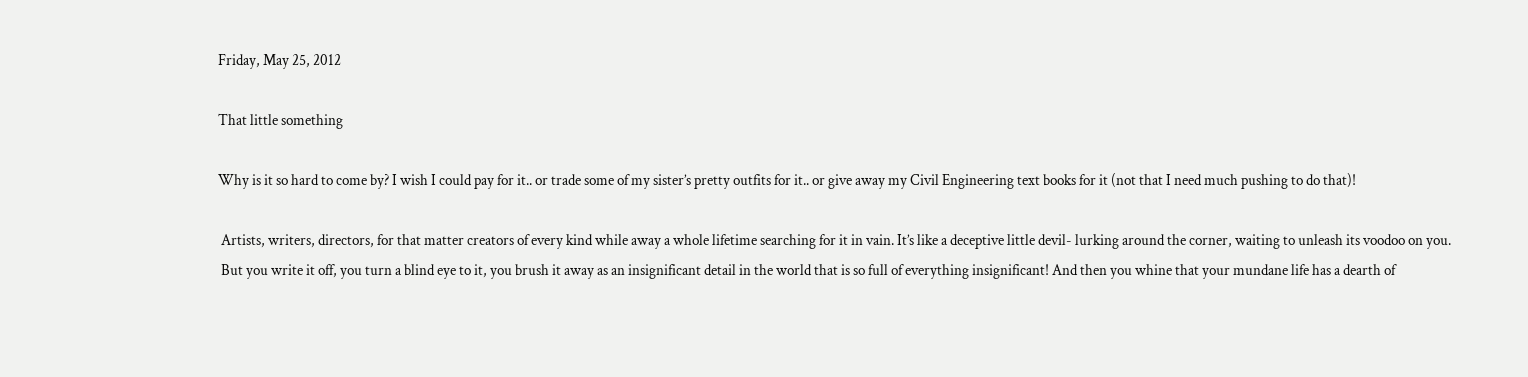Friday, May 25, 2012

That little something

Why is it so hard to come by? I wish I could pay for it.. or trade some of my sister’s pretty outfits for it.. or give away my Civil Engineering text books for it (not that I need much pushing to do that)!

 Artists, writers, directors, for that matter creators of every kind while away a whole lifetime searching for it in vain. It’s like a deceptive little devil- lurking around the corner, waiting to unleash its voodoo on you.
 But you write it off, you turn a blind eye to it, you brush it away as an insignificant detail in the world that is so full of everything insignificant! And then you whine that your mundane life has a dearth of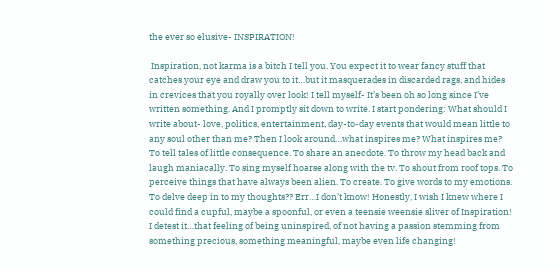the ever so elusive- INSPIRATION!

 Inspiration, not karma is a bitch I tell you. You expect it to wear fancy stuff that catches your eye and draw you to it…but it masquerades in discarded rags, and hides in crevices that you royally over look! I tell myself- It’s been oh so long since I’ve written something. And I promptly sit down to write. I start pondering: What should I write about- love, politics, entertainment, day-to-day events that would mean little to any soul other than me? Then I look around…what inspires me? What inspires me? To tell tales of little consequence. To share an anecdote. To throw my head back and laugh maniacally. To sing myself hoarse along with the tv. To shout from roof tops. To perceive things that have always been alien. To create. To give words to my emotions. To delve deep in to my thoughts?? Err…I don’t know! Honestly, I wish I knew where I could find a cupful, maybe a spoonful, or even a teensie weensie sliver of Inspiration! I detest it…that feeling of being uninspired, of not having a passion stemming from something precious, something meaningful, maybe even life changing!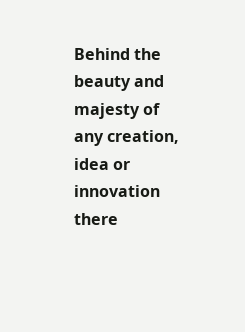Behind the beauty and majesty of any creation, idea or innovation there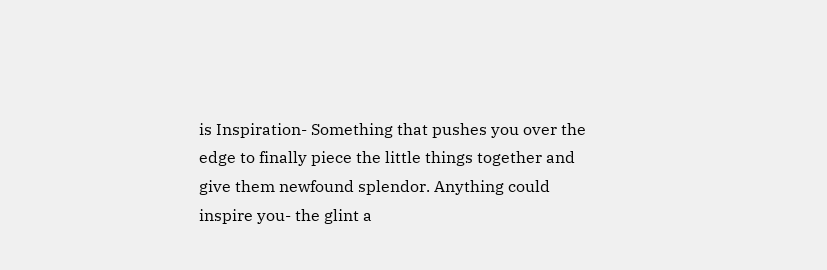is Inspiration- Something that pushes you over the edge to finally piece the little things together and give them newfound splendor. Anything could inspire you- the glint a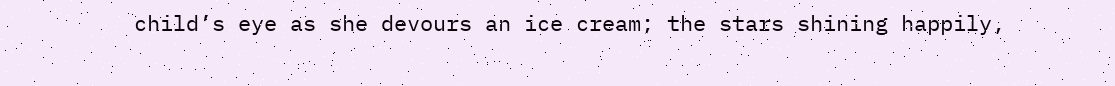child’s eye as she devours an ice cream; the stars shining happily,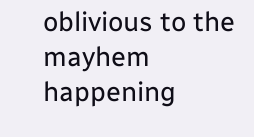oblivious to the mayhem happening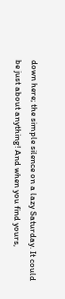down here; the simple silence on a lazy Saturday. It could be just about anything! And when you find yours,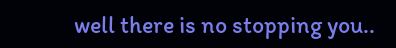well there is no stopping you..